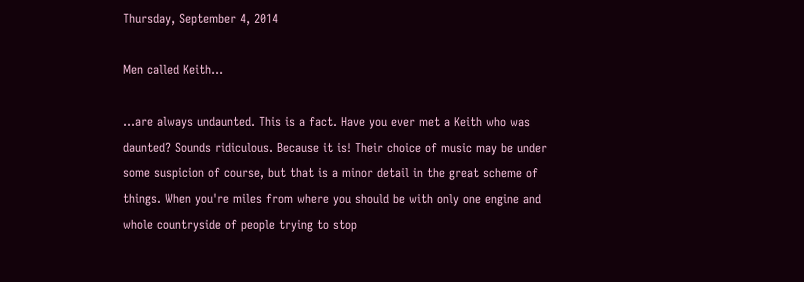Thursday, September 4, 2014

Men called Keith...

...are always undaunted. This is a fact. Have you ever met a Keith who was daunted? Sounds ridiculous. Because it is! Their choice of music may be under some suspicion of course, but that is a minor detail in the great scheme of things. When you're miles from where you should be with only one engine and whole countryside of people trying to stop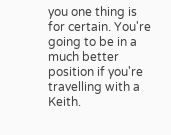you one thing is for certain. You're going to be in a much better position if you're travelling with a Keith.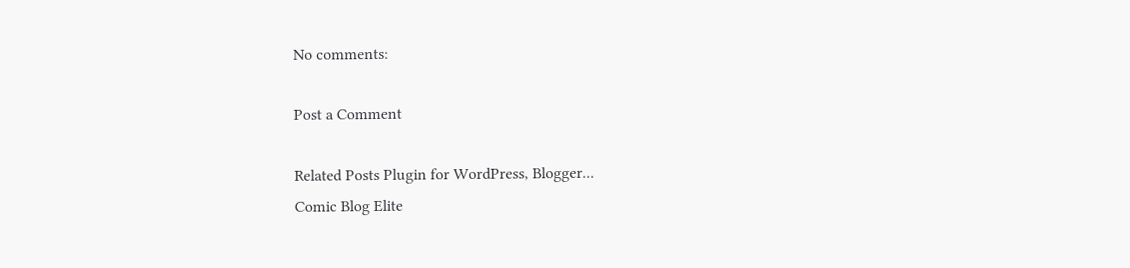No comments:

Post a Comment

Related Posts Plugin for WordPress, Blogger...
Comic Blog Elite